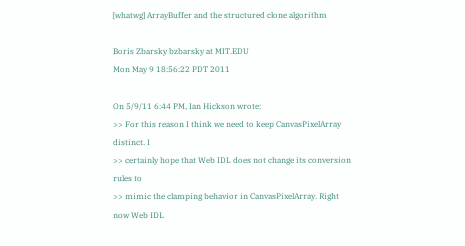[whatwg] ArrayBuffer and the structured clone algorithm

Boris Zbarsky bzbarsky at MIT.EDU
Mon May 9 18:56:22 PDT 2011

On 5/9/11 6:44 PM, Ian Hickson wrote:
>> For this reason I think we need to keep CanvasPixelArray distinct. I
>> certainly hope that Web IDL does not change its conversion rules to
>> mimic the clamping behavior in CanvasPixelArray. Right now Web IDL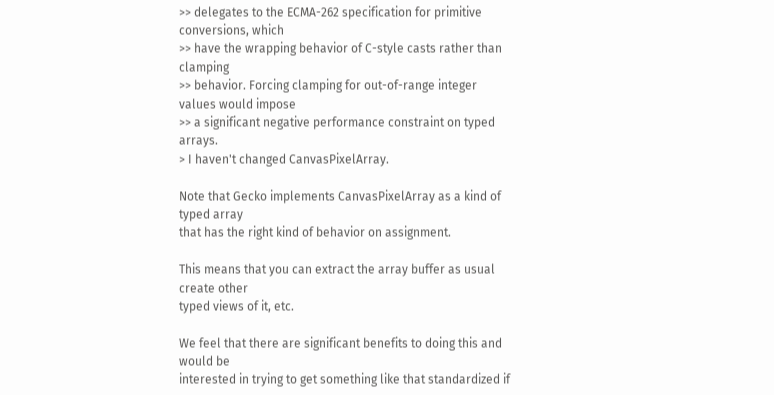>> delegates to the ECMA-262 specification for primitive conversions, which
>> have the wrapping behavior of C-style casts rather than clamping
>> behavior. Forcing clamping for out-of-range integer values would impose
>> a significant negative performance constraint on typed arrays.
> I haven't changed CanvasPixelArray.

Note that Gecko implements CanvasPixelArray as a kind of typed array
that has the right kind of behavior on assignment.

This means that you can extract the array buffer as usual create other
typed views of it, etc.

We feel that there are significant benefits to doing this and would be
interested in trying to get something like that standardized if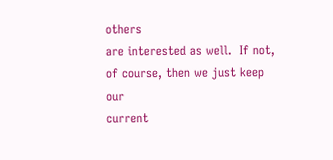others
are interested as well.  If not, of course, then we just keep our
current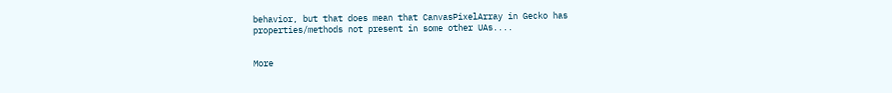behavior, but that does mean that CanvasPixelArray in Gecko has
properties/methods not present in some other UAs....


More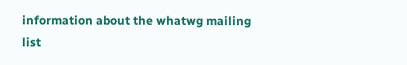information about the whatwg mailing list